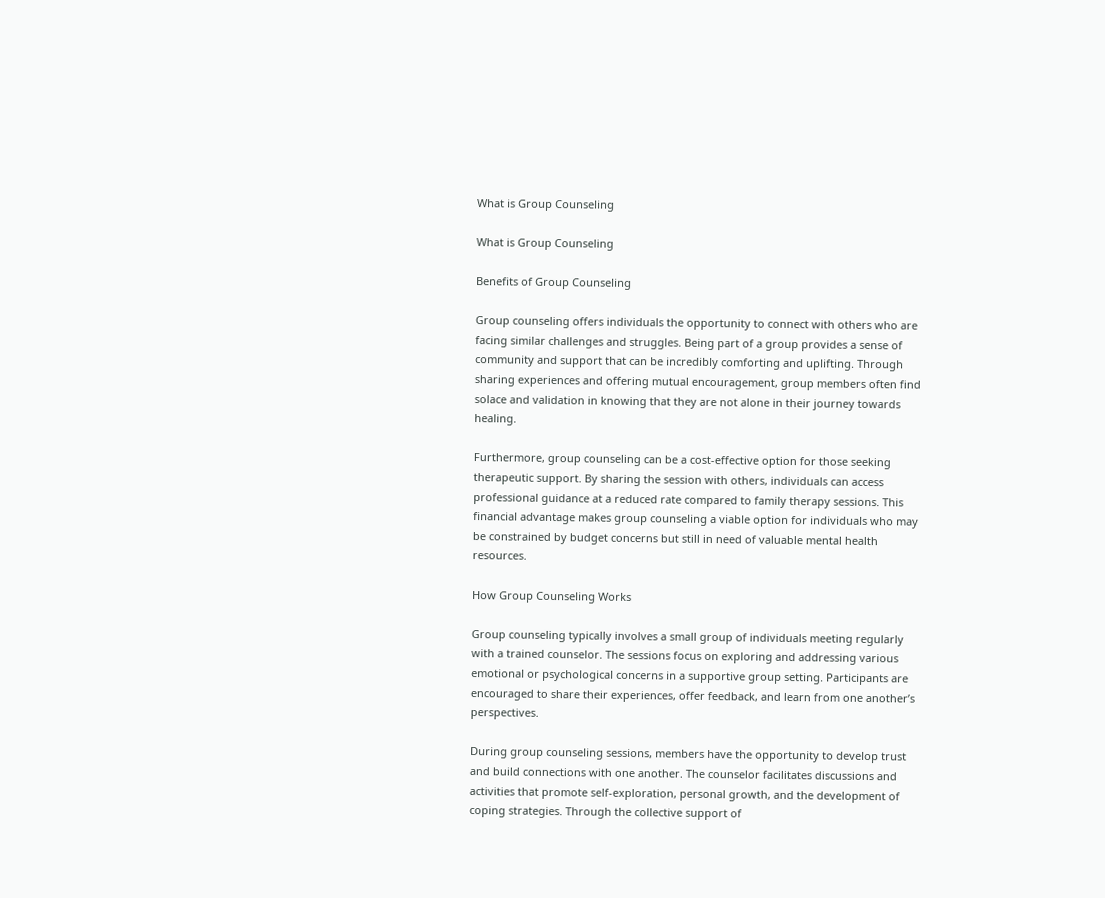What is Group Counseling

What is Group Counseling

Benefits of Group Counseling

Group counseling offers individuals the opportunity to connect with others who are facing similar challenges and struggles. Being part of a group provides a sense of community and support that can be incredibly comforting and uplifting. Through sharing experiences and offering mutual encouragement, group members often find solace and validation in knowing that they are not alone in their journey towards healing.

Furthermore, group counseling can be a cost-effective option for those seeking therapeutic support. By sharing the session with others, individuals can access professional guidance at a reduced rate compared to family therapy sessions. This financial advantage makes group counseling a viable option for individuals who may be constrained by budget concerns but still in need of valuable mental health resources.

How Group Counseling Works

Group counseling typically involves a small group of individuals meeting regularly with a trained counselor. The sessions focus on exploring and addressing various emotional or psychological concerns in a supportive group setting. Participants are encouraged to share their experiences, offer feedback, and learn from one another’s perspectives.

During group counseling sessions, members have the opportunity to develop trust and build connections with one another. The counselor facilitates discussions and activities that promote self-exploration, personal growth, and the development of coping strategies. Through the collective support of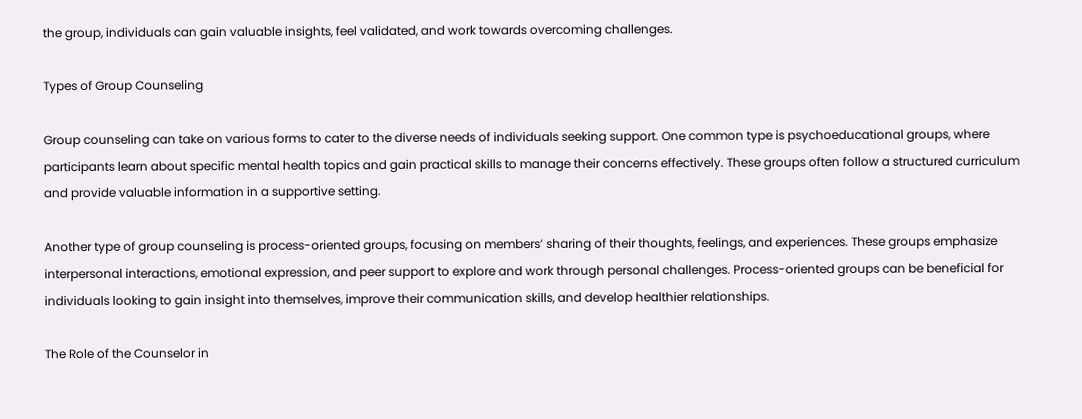the group, individuals can gain valuable insights, feel validated, and work towards overcoming challenges.

Types of Group Counseling

Group counseling can take on various forms to cater to the diverse needs of individuals seeking support. One common type is psychoeducational groups, where participants learn about specific mental health topics and gain practical skills to manage their concerns effectively. These groups often follow a structured curriculum and provide valuable information in a supportive setting.

Another type of group counseling is process-oriented groups, focusing on members’ sharing of their thoughts, feelings, and experiences. These groups emphasize interpersonal interactions, emotional expression, and peer support to explore and work through personal challenges. Process-oriented groups can be beneficial for individuals looking to gain insight into themselves, improve their communication skills, and develop healthier relationships.

The Role of the Counselor in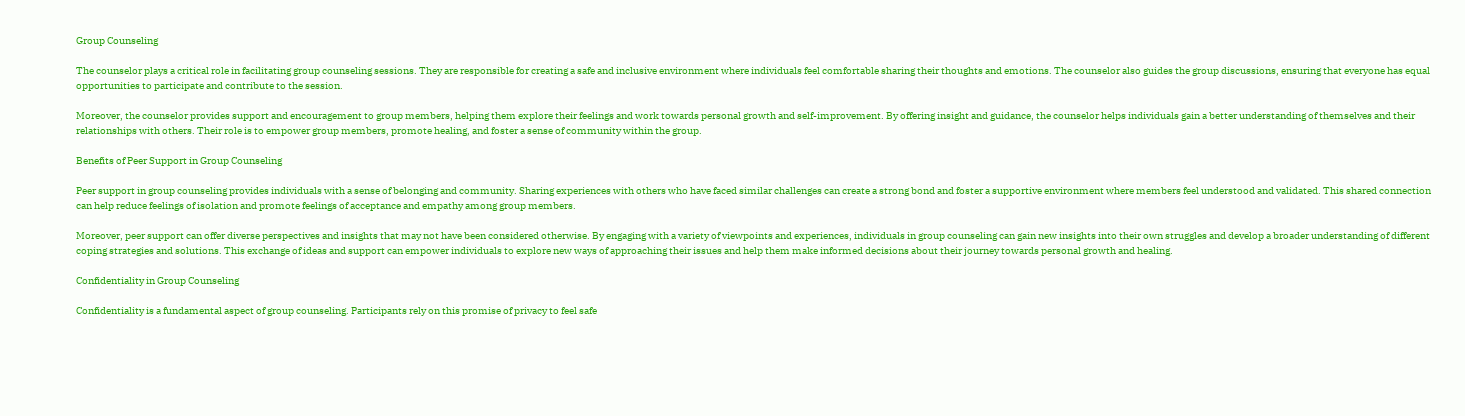Group Counseling

The counselor plays a critical role in facilitating group counseling sessions. They are responsible for creating a safe and inclusive environment where individuals feel comfortable sharing their thoughts and emotions. The counselor also guides the group discussions, ensuring that everyone has equal opportunities to participate and contribute to the session.

Moreover, the counselor provides support and encouragement to group members, helping them explore their feelings and work towards personal growth and self-improvement. By offering insight and guidance, the counselor helps individuals gain a better understanding of themselves and their relationships with others. Their role is to empower group members, promote healing, and foster a sense of community within the group.

Benefits of Peer Support in Group Counseling

Peer support in group counseling provides individuals with a sense of belonging and community. Sharing experiences with others who have faced similar challenges can create a strong bond and foster a supportive environment where members feel understood and validated. This shared connection can help reduce feelings of isolation and promote feelings of acceptance and empathy among group members.

Moreover, peer support can offer diverse perspectives and insights that may not have been considered otherwise. By engaging with a variety of viewpoints and experiences, individuals in group counseling can gain new insights into their own struggles and develop a broader understanding of different coping strategies and solutions. This exchange of ideas and support can empower individuals to explore new ways of approaching their issues and help them make informed decisions about their journey towards personal growth and healing.

Confidentiality in Group Counseling

Confidentiality is a fundamental aspect of group counseling. Participants rely on this promise of privacy to feel safe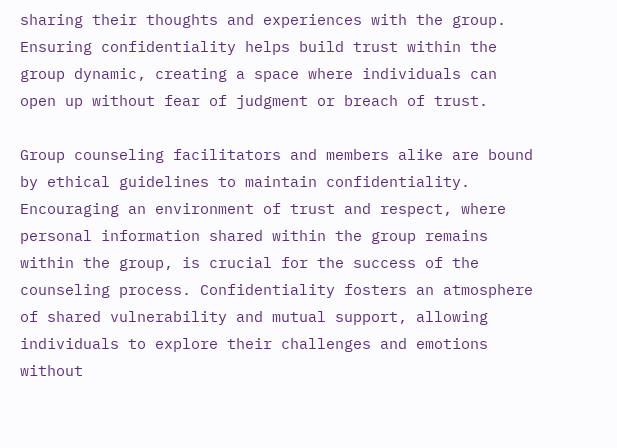sharing their thoughts and experiences with the group. Ensuring confidentiality helps build trust within the group dynamic, creating a space where individuals can open up without fear of judgment or breach of trust.

Group counseling facilitators and members alike are bound by ethical guidelines to maintain confidentiality. Encouraging an environment of trust and respect, where personal information shared within the group remains within the group, is crucial for the success of the counseling process. Confidentiality fosters an atmosphere of shared vulnerability and mutual support, allowing individuals to explore their challenges and emotions without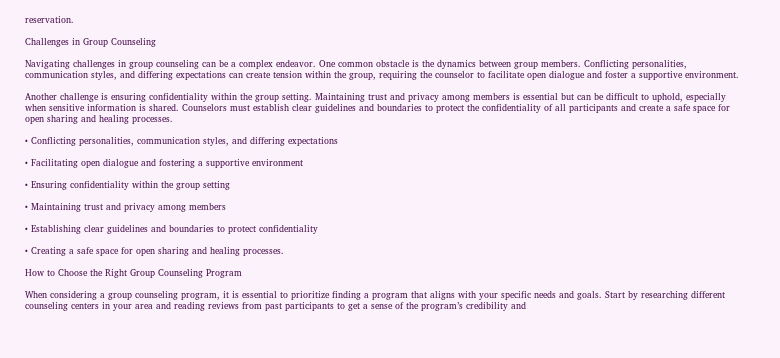reservation.

Challenges in Group Counseling

Navigating challenges in group counseling can be a complex endeavor. One common obstacle is the dynamics between group members. Conflicting personalities, communication styles, and differing expectations can create tension within the group, requiring the counselor to facilitate open dialogue and foster a supportive environment.

Another challenge is ensuring confidentiality within the group setting. Maintaining trust and privacy among members is essential but can be difficult to uphold, especially when sensitive information is shared. Counselors must establish clear guidelines and boundaries to protect the confidentiality of all participants and create a safe space for open sharing and healing processes.

• Conflicting personalities, communication styles, and differing expectations

• Facilitating open dialogue and fostering a supportive environment

• Ensuring confidentiality within the group setting

• Maintaining trust and privacy among members

• Establishing clear guidelines and boundaries to protect confidentiality

• Creating a safe space for open sharing and healing processes.

How to Choose the Right Group Counseling Program

When considering a group counseling program, it is essential to prioritize finding a program that aligns with your specific needs and goals. Start by researching different counseling centers in your area and reading reviews from past participants to get a sense of the program’s credibility and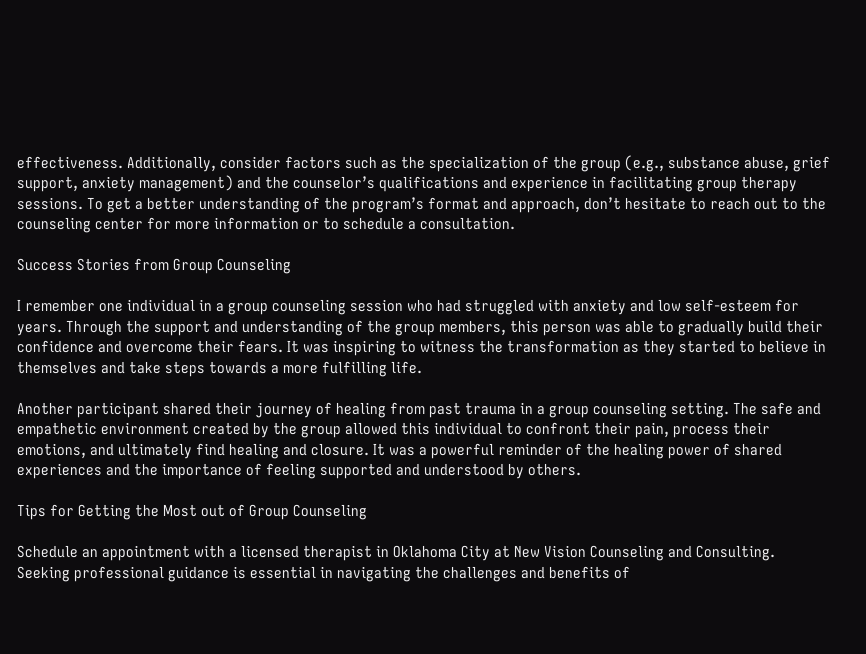effectiveness. Additionally, consider factors such as the specialization of the group (e.g., substance abuse, grief support, anxiety management) and the counselor’s qualifications and experience in facilitating group therapy sessions. To get a better understanding of the program’s format and approach, don’t hesitate to reach out to the counseling center for more information or to schedule a consultation.

Success Stories from Group Counseling

I remember one individual in a group counseling session who had struggled with anxiety and low self-esteem for years. Through the support and understanding of the group members, this person was able to gradually build their confidence and overcome their fears. It was inspiring to witness the transformation as they started to believe in themselves and take steps towards a more fulfilling life.

Another participant shared their journey of healing from past trauma in a group counseling setting. The safe and empathetic environment created by the group allowed this individual to confront their pain, process their emotions, and ultimately find healing and closure. It was a powerful reminder of the healing power of shared experiences and the importance of feeling supported and understood by others.

Tips for Getting the Most out of Group Counseling

Schedule an appointment with a licensed therapist in Oklahoma City at New Vision Counseling and Consulting. Seeking professional guidance is essential in navigating the challenges and benefits of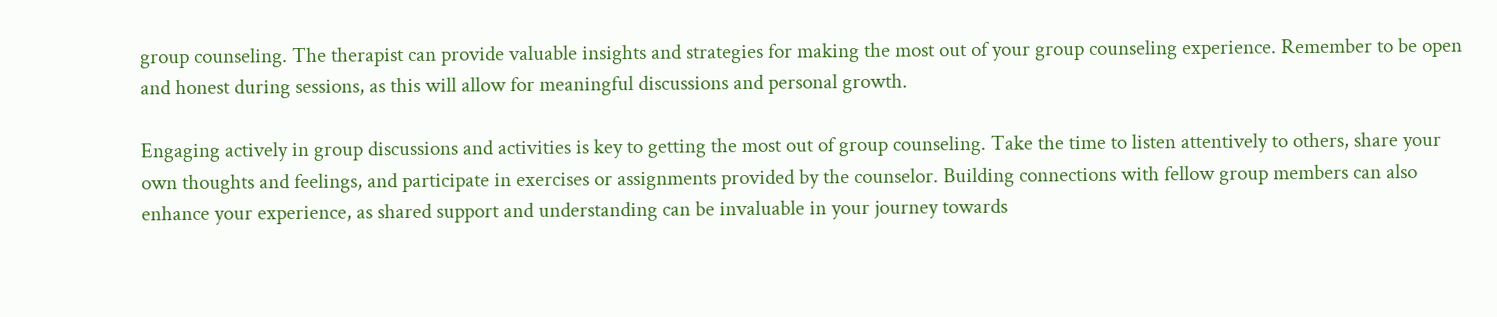group counseling. The therapist can provide valuable insights and strategies for making the most out of your group counseling experience. Remember to be open and honest during sessions, as this will allow for meaningful discussions and personal growth.

Engaging actively in group discussions and activities is key to getting the most out of group counseling. Take the time to listen attentively to others, share your own thoughts and feelings, and participate in exercises or assignments provided by the counselor. Building connections with fellow group members can also enhance your experience, as shared support and understanding can be invaluable in your journey towards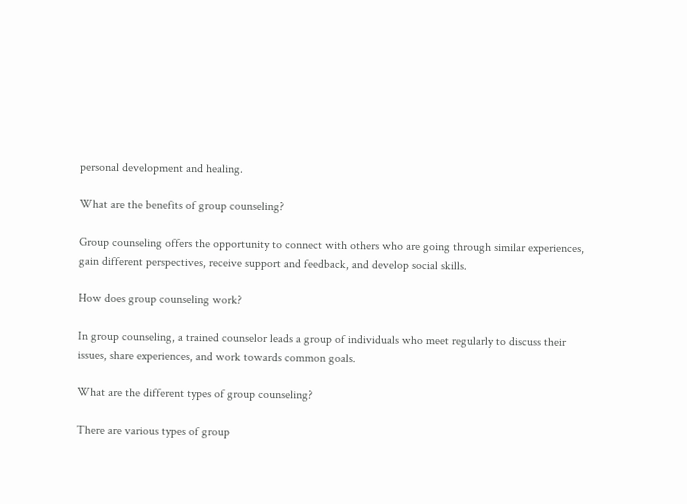personal development and healing.

What are the benefits of group counseling?

Group counseling offers the opportunity to connect with others who are going through similar experiences, gain different perspectives, receive support and feedback, and develop social skills.

How does group counseling work?

In group counseling, a trained counselor leads a group of individuals who meet regularly to discuss their issues, share experiences, and work towards common goals.

What are the different types of group counseling?

There are various types of group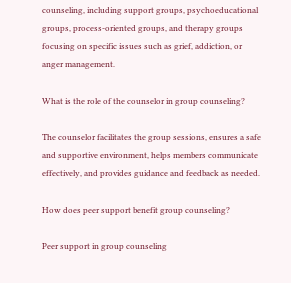counseling, including support groups, psychoeducational groups, process-oriented groups, and therapy groups focusing on specific issues such as grief, addiction, or anger management.

What is the role of the counselor in group counseling?

The counselor facilitates the group sessions, ensures a safe and supportive environment, helps members communicate effectively, and provides guidance and feedback as needed.

How does peer support benefit group counseling?

Peer support in group counseling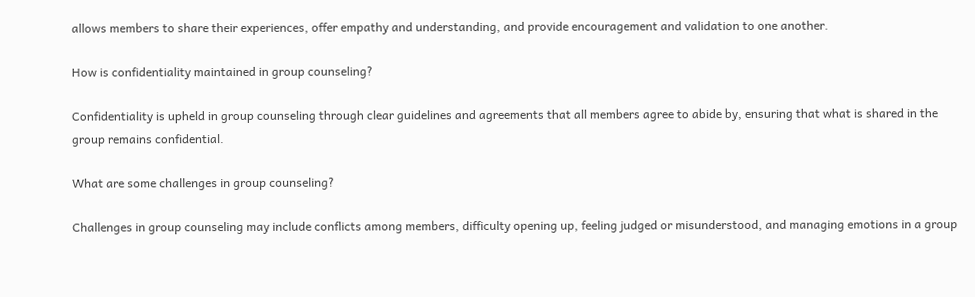allows members to share their experiences, offer empathy and understanding, and provide encouragement and validation to one another.

How is confidentiality maintained in group counseling?

Confidentiality is upheld in group counseling through clear guidelines and agreements that all members agree to abide by, ensuring that what is shared in the group remains confidential.

What are some challenges in group counseling?

Challenges in group counseling may include conflicts among members, difficulty opening up, feeling judged or misunderstood, and managing emotions in a group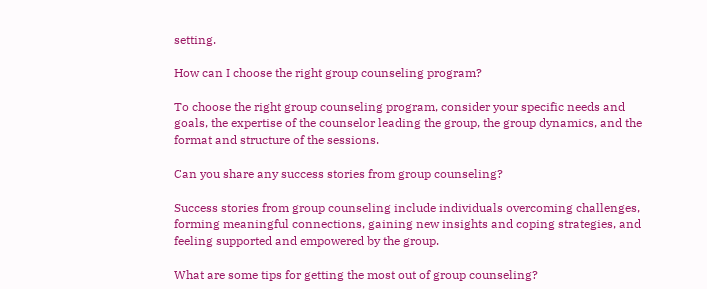setting.

How can I choose the right group counseling program?

To choose the right group counseling program, consider your specific needs and goals, the expertise of the counselor leading the group, the group dynamics, and the format and structure of the sessions.

Can you share any success stories from group counseling?

Success stories from group counseling include individuals overcoming challenges, forming meaningful connections, gaining new insights and coping strategies, and feeling supported and empowered by the group.

What are some tips for getting the most out of group counseling?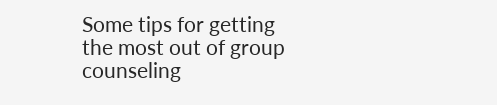Some tips for getting the most out of group counseling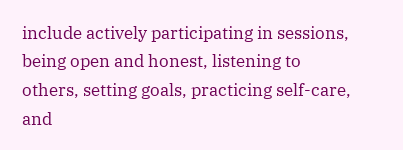include actively participating in sessions, being open and honest, listening to others, setting goals, practicing self-care, and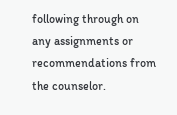following through on any assignments or recommendations from the counselor.